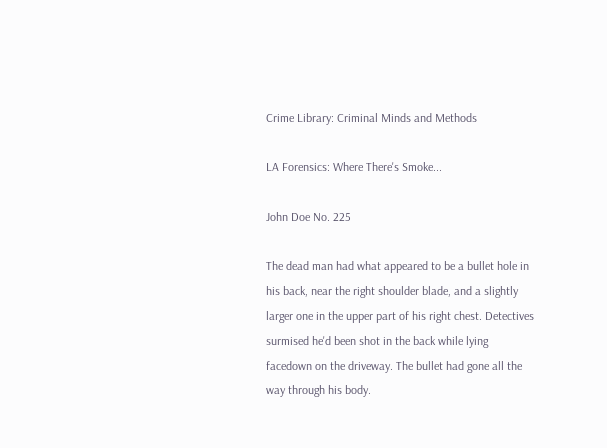Crime Library: Criminal Minds and Methods

LA Forensics: Where There's Smoke...

John Doe No. 225

The dead man had what appeared to be a bullet hole in his back, near the right shoulder blade, and a slightly larger one in the upper part of his right chest. Detectives surmised he'd been shot in the back while lying facedown on the driveway. The bullet had gone all the way through his body.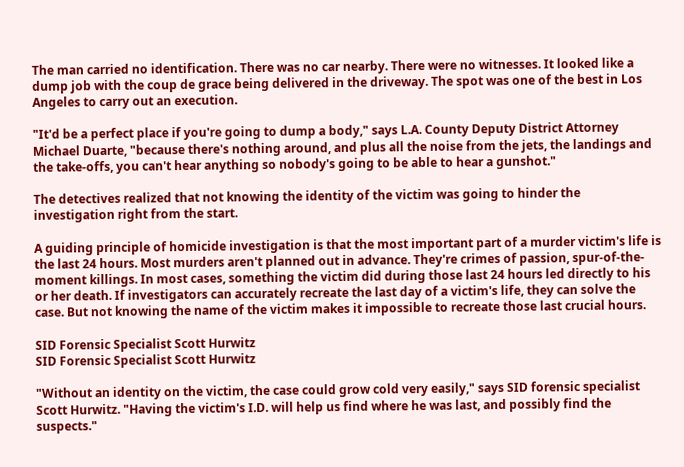The man carried no identification. There was no car nearby. There were no witnesses. It looked like a dump job with the coup de grace being delivered in the driveway. The spot was one of the best in Los Angeles to carry out an execution.

"It'd be a perfect place if you're going to dump a body," says L.A. County Deputy District Attorney Michael Duarte, "because there's nothing around, and plus all the noise from the jets, the landings and the take-offs, you can't hear anything so nobody's going to be able to hear a gunshot."

The detectives realized that not knowing the identity of the victim was going to hinder the investigation right from the start.

A guiding principle of homicide investigation is that the most important part of a murder victim's life is the last 24 hours. Most murders aren't planned out in advance. They're crimes of passion, spur-of-the-moment killings. In most cases, something the victim did during those last 24 hours led directly to his or her death. If investigators can accurately recreate the last day of a victim's life, they can solve the case. But not knowing the name of the victim makes it impossible to recreate those last crucial hours.

SID Forensic Specialist Scott Hurwitz
SID Forensic Specialist Scott Hurwitz

"Without an identity on the victim, the case could grow cold very easily," says SID forensic specialist Scott Hurwitz. "Having the victim's I.D. will help us find where he was last, and possibly find the suspects."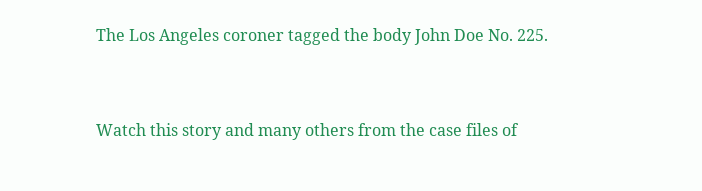The Los Angeles coroner tagged the body John Doe No. 225.


Watch this story and many others from the case files of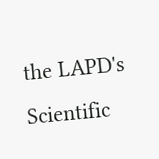the LAPD's Scientific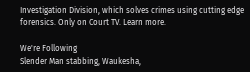Investigation Division, which solves crimes using cutting edge forensics. Only on Court TV. Learn more.

We're Following
Slender Man stabbing, Waukesha,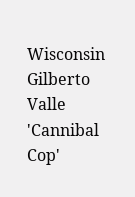Wisconsin
Gilberto Valle 'Cannibal Cop'